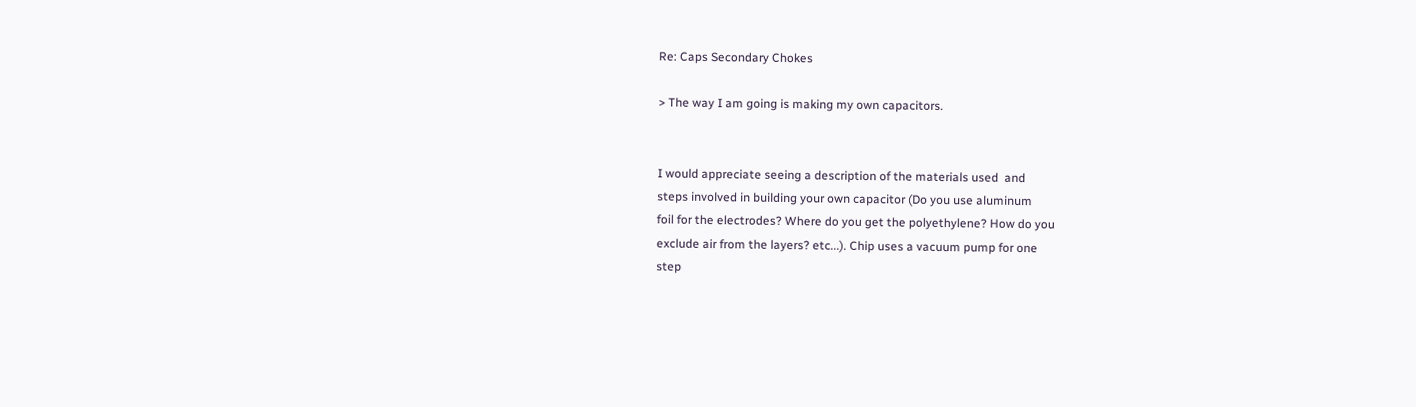Re: Caps Secondary Chokes

> The way I am going is making my own capacitors.


I would appreciate seeing a description of the materials used  and
steps involved in building your own capacitor (Do you use aluminum
foil for the electrodes? Where do you get the polyethylene? How do you
exclude air from the layers? etc...). Chip uses a vacuum pump for one
step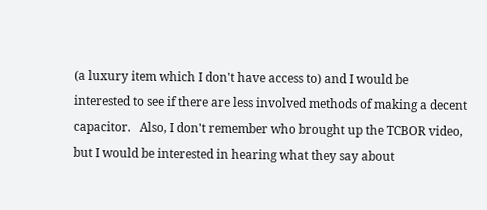(a luxury item which I don't have access to) and I would be
interested to see if there are less involved methods of making a decent
capacitor.   Also, I don't remember who brought up the TCBOR video,
but I would be interested in hearing what they say about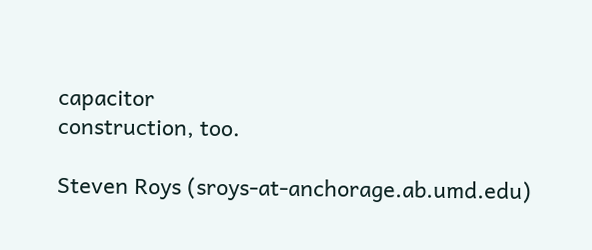capacitor
construction, too.

Steven Roys (sroys-at-anchorage.ab.umd.edu)